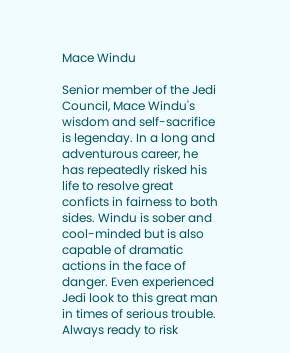Mace Windu

Senior member of the Jedi Council, Mace Windu's wisdom and self-sacrifice is legenday. In a long and adventurous career, he has repeatedly risked his life to resolve great conficts in fairness to both sides. Windu is sober and cool-minded but is also capable of dramatic actions in the face of danger. Even experienced Jedi look to this great man in times of serious trouble. Always ready to risk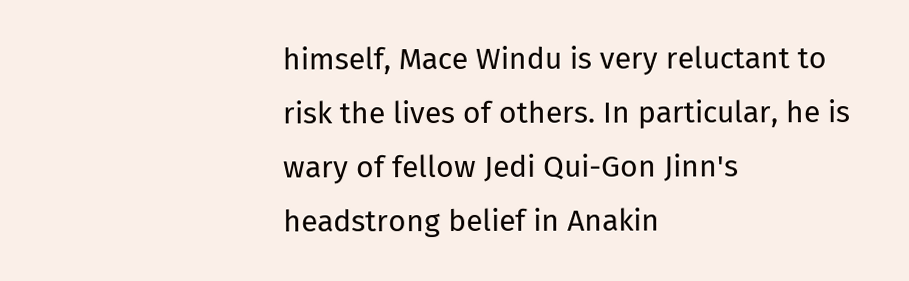himself, Mace Windu is very reluctant to risk the lives of others. In particular, he is wary of fellow Jedi Qui-Gon Jinn's headstrong belief in Anakin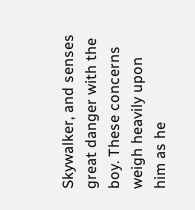Skywalker, and senses great danger with the boy. These concerns weigh heavily upon him as he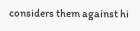considers them against hi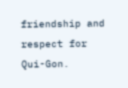friendship and respect for Qui-Gon.